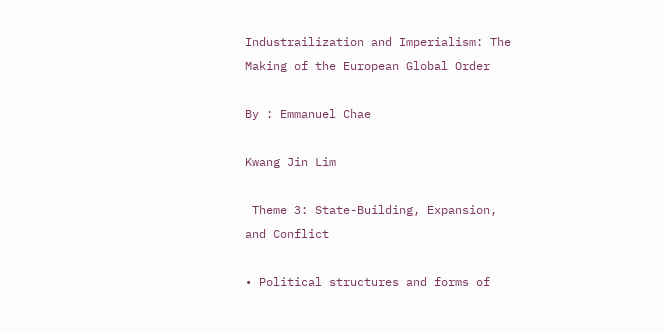Industrailization and Imperialism: The Making of the European Global Order

By : Emmanuel Chae

Kwang Jin Lim

 Theme 3: State-Building, Expansion, and Conflict

• Political structures and forms of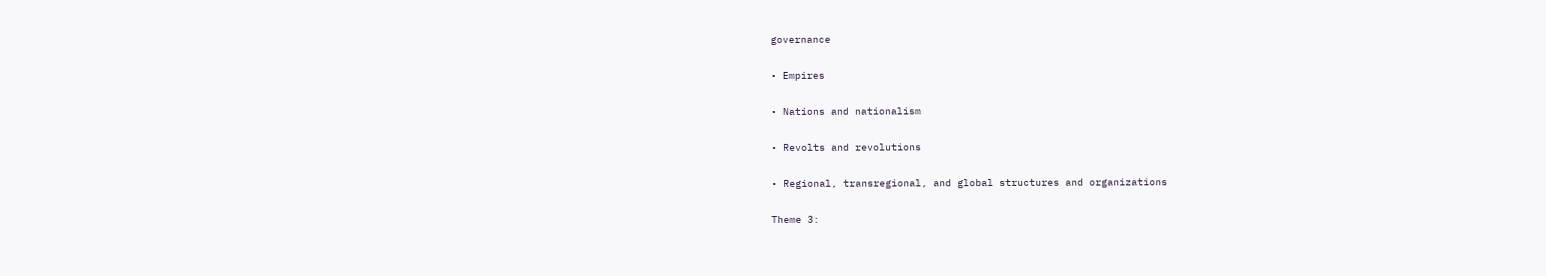governance

• Empires

• Nations and nationalism

• Revolts and revolutions

• Regional, transregional, and global structures and organizations

Theme 3: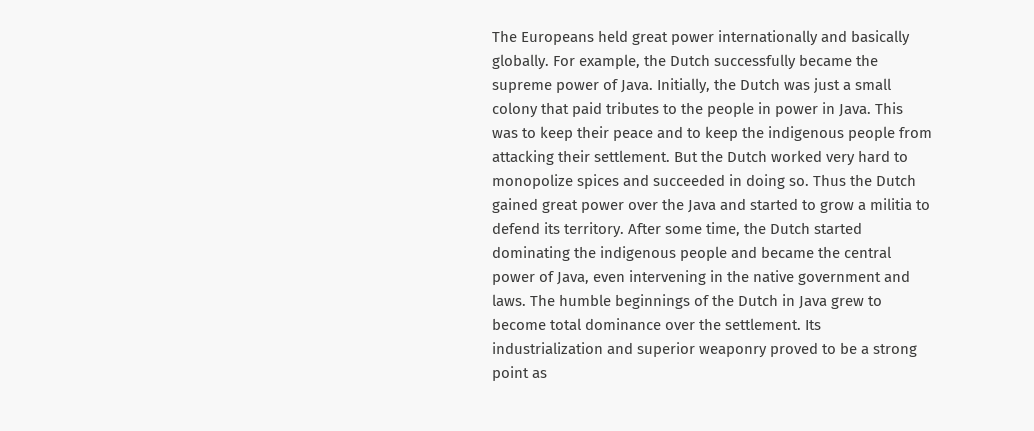The Europeans held great power internationally and basically globally. For example, the Dutch successfully became the supreme power of Java. Initially, the Dutch was just a small colony that paid tributes to the people in power in Java. This was to keep their peace and to keep the indigenous people from attacking their settlement. But the Dutch worked very hard to monopolize spices and succeeded in doing so. Thus the Dutch gained great power over the Java and started to grow a militia to defend its territory. After some time, the Dutch started dominating the indigenous people and became the central power of Java, even intervening in the native government and laws. The humble beginnings of the Dutch in Java grew to become total dominance over the settlement. Its industrialization and superior weaponry proved to be a strong point as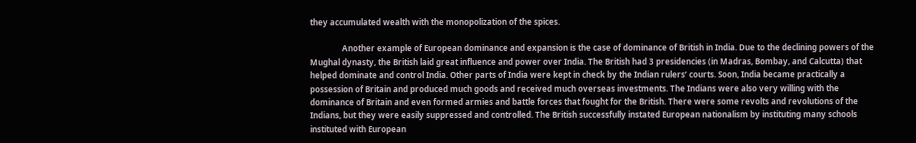they accumulated wealth with the monopolization of the spices.

                Another example of European dominance and expansion is the case of dominance of British in India. Due to the declining powers of the Mughal dynasty, the British laid great influence and power over India. The British had 3 presidencies (in Madras, Bombay, and Calcutta) that helped dominate and control India. Other parts of India were kept in check by the Indian rulers’ courts. Soon, India became practically a possession of Britain and produced much goods and received much overseas investments. The Indians were also very willing with the dominance of Britain and even formed armies and battle forces that fought for the British. There were some revolts and revolutions of the Indians, but they were easily suppressed and controlled. The British successfully instated European nationalism by instituting many schools instituted with European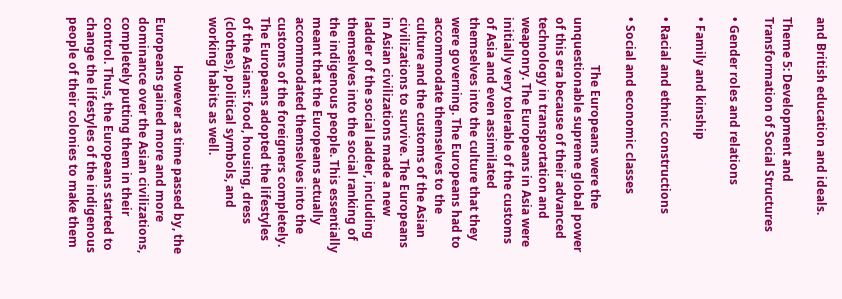and British education and ideals.

Theme 5: Development and Transformation of Social Structures

• Gender roles and relations

• Family and kinship

• Racial and ethnic constructions

• Social and economic classes

                The Europeans were the unquestionable supreme global power of this era because of their advanced technology in transportation and weaponry. The Europeans in Asia were initially very tolerable of the customs of Asia and even assimilated themselves into the culture that they were governing. The Europeans had to accommodate themselves to the culture and the customs of the Asian civilizations to survive. The Europeans in Asian civilizations made a new ladder of the social ladder, including themselves into the social ranking of the indigenous people. This essentially meant that the Europeans actually accommodated themselves into the customs of the foreigners completely. The Europeans adopted the lifestyles of the Asians: food, housing, dress (clothes), political symbols, and working habits as well.

                However as time passed by, the Europeans gained more and more dominance over the Asian civilizations, completely putting them in their control. Thus, the Europeans started to change the lifestyles of the indigenous people of their colonies to make them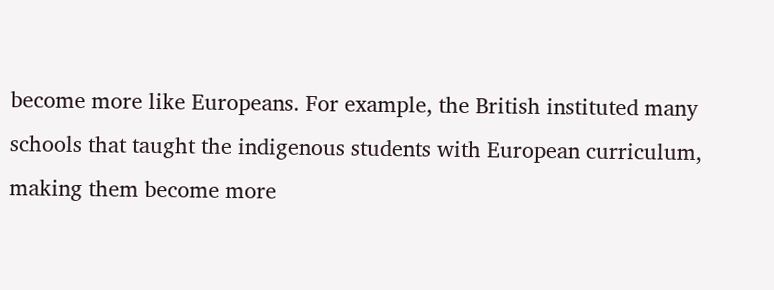become more like Europeans. For example, the British instituted many schools that taught the indigenous students with European curriculum, making them become more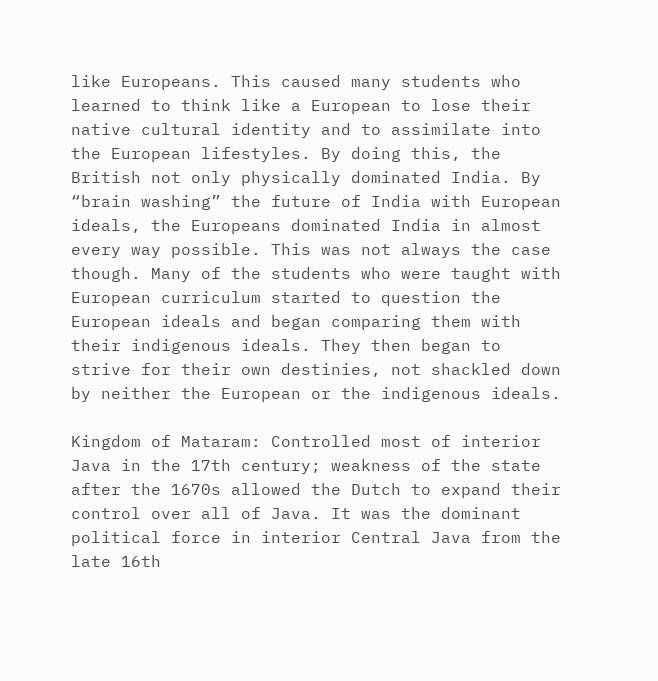like Europeans. This caused many students who learned to think like a European to lose their native cultural identity and to assimilate into the European lifestyles. By doing this, the British not only physically dominated India. By “brain washing” the future of India with European ideals, the Europeans dominated India in almost every way possible. This was not always the case though. Many of the students who were taught with European curriculum started to question the European ideals and began comparing them with their indigenous ideals. They then began to strive for their own destinies, not shackled down by neither the European or the indigenous ideals.

Kingdom of Mataram: Controlled most of interior Java in the 17th century; weakness of the state after the 1670s allowed the Dutch to expand their control over all of Java. It was the dominant political force in interior Central Java from the late 16th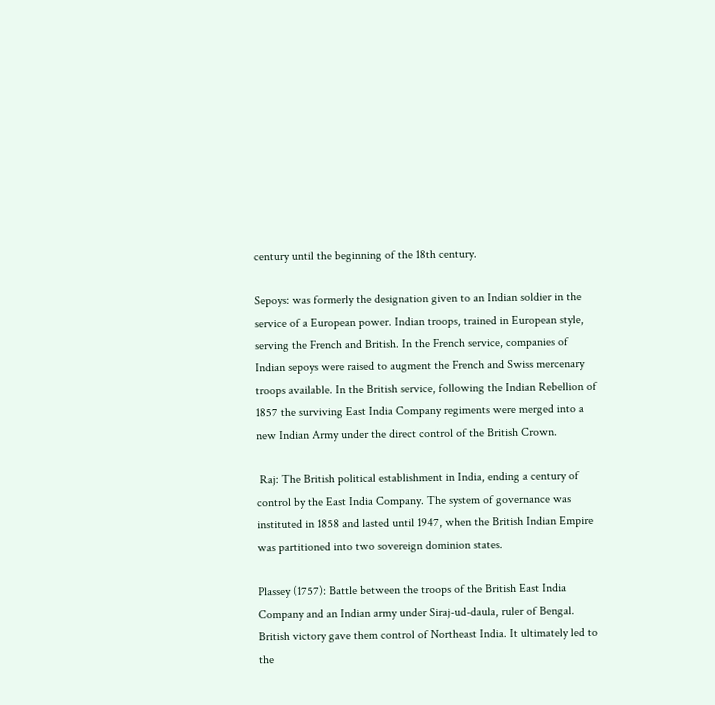century until the beginning of the 18th century.

Sepoys: was formerly the designation given to an Indian soldier in the service of a European power. Indian troops, trained in European style, serving the French and British. In the French service, companies of Indian sepoys were raised to augment the French and Swiss mercenary troops available. In the British service, following the Indian Rebellion of 1857 the surviving East India Company regiments were merged into a new Indian Army under the direct control of the British Crown.

 Raj: The British political establishment in India, ending a century of control by the East India Company. The system of governance was instituted in 1858 and lasted until 1947, when the British Indian Empire was partitioned into two sovereign dominion states.

Plassey (1757): Battle between the troops of the British East India Company and an Indian army under Siraj-ud-daula, ruler of Bengal. British victory gave them control of Northeast India. It ultimately led to the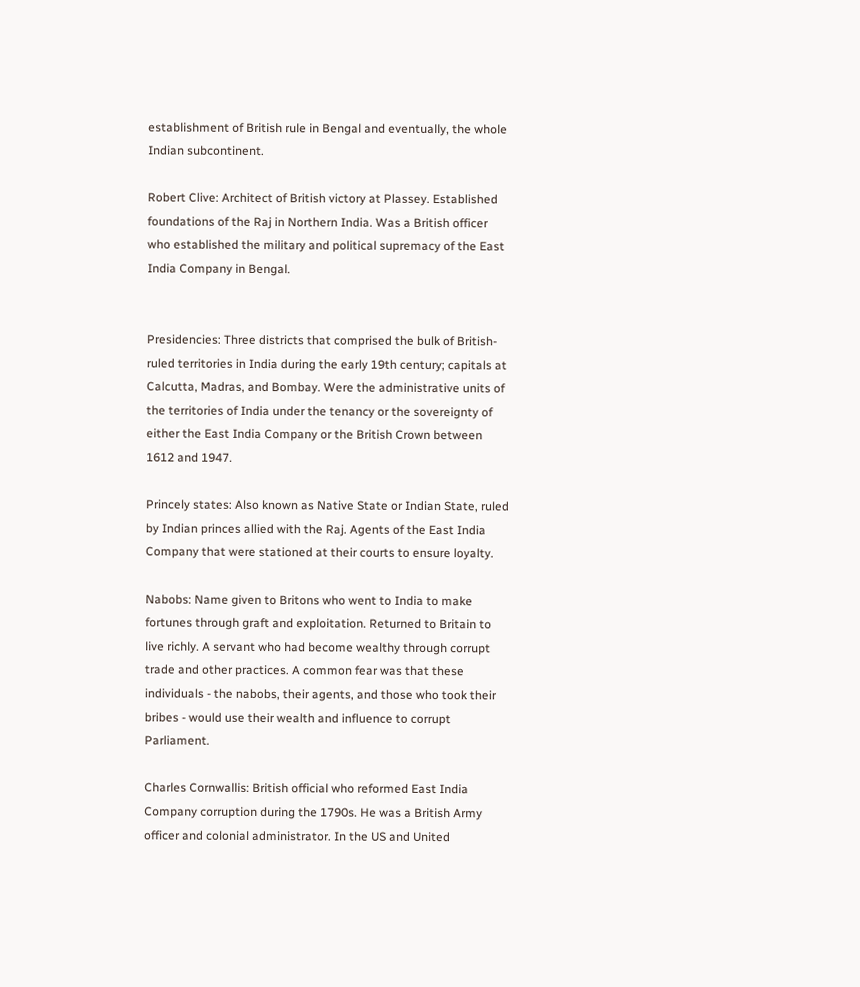establishment of British rule in Bengal and eventually, the whole Indian subcontinent.

Robert Clive: Architect of British victory at Plassey. Established foundations of the Raj in Northern India. Was a British officer who established the military and political supremacy of the East India Company in Bengal.


Presidencies: Three districts that comprised the bulk of British-ruled territories in India during the early 19th century; capitals at Calcutta, Madras, and Bombay. Were the administrative units of the territories of India under the tenancy or the sovereignty of either the East India Company or the British Crown between 1612 and 1947.

Princely states: Also known as Native State or Indian State, ruled by Indian princes allied with the Raj. Agents of the East India Company that were stationed at their courts to ensure loyalty.

Nabobs: Name given to Britons who went to India to make fortunes through graft and exploitation. Returned to Britain to live richly. A servant who had become wealthy through corrupt trade and other practices. A common fear was that these individuals - the nabobs, their agents, and those who took their bribes - would use their wealth and influence to corrupt Parliament.

Charles Cornwallis: British official who reformed East India Company corruption during the 1790s. He was a British Army officer and colonial administrator. In the US and United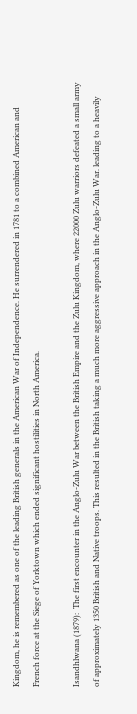Kingdom, he is remembered as one of the leading British generals in the American War of Independence. He surrendered in 1781 to a combined American and French force at the Siege of Yorktown which ended significant hostilities in North America.

Isandhlwana (1879):  The first encounter in the Anglo-Zulu War between the British Empire and the Zulu Kingdom, where 22000 Zulu warriors defeated a small army of approximately 1350 British and Native troops. This resulted in the British taking a much more aggressive approach in the Anglo-Zulu War. leading to a heavily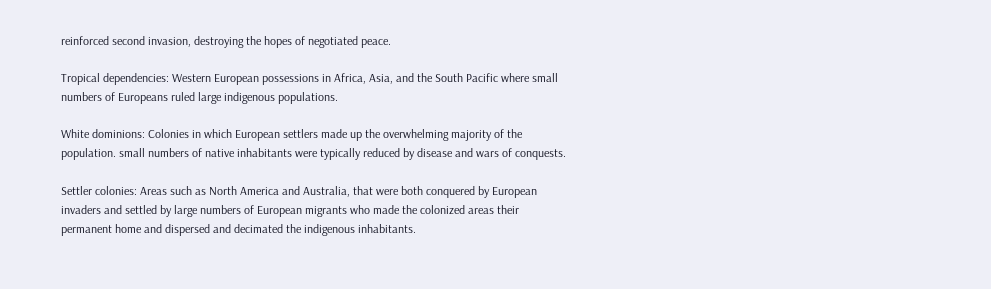reinforced second invasion, destroying the hopes of negotiated peace.

Tropical dependencies: Western European possessions in Africa, Asia, and the South Pacific where small numbers of Europeans ruled large indigenous populations.

White dominions: Colonies in which European settlers made up the overwhelming majority of the population. small numbers of native inhabitants were typically reduced by disease and wars of conquests.

Settler colonies: Areas such as North America and Australia, that were both conquered by European invaders and settled by large numbers of European migrants who made the colonized areas their permanent home and dispersed and decimated the indigenous inhabitants.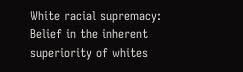White racial supremacy: Belief in the inherent superiority of whites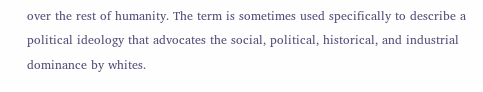over the rest of humanity. The term is sometimes used specifically to describe a political ideology that advocates the social, political, historical, and industrial dominance by whites.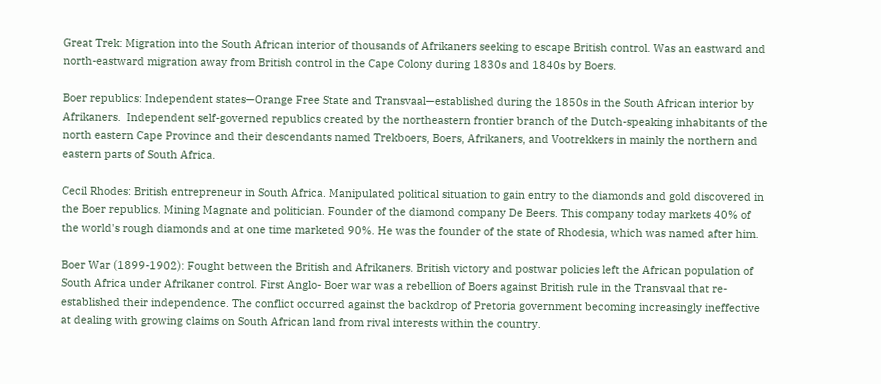Great Trek: Migration into the South African interior of thousands of Afrikaners seeking to escape British control. Was an eastward and north-eastward migration away from British control in the Cape Colony during 1830s and 1840s by Boers.

Boer republics: Independent states—Orange Free State and Transvaal—established during the 1850s in the South African interior by Afrikaners.  Independent self-governed republics created by the northeastern frontier branch of the Dutch-speaking inhabitants of the north eastern Cape Province and their descendants named Trekboers, Boers, Afrikaners, and Vootrekkers in mainly the northern and eastern parts of South Africa.

Cecil Rhodes: British entrepreneur in South Africa. Manipulated political situation to gain entry to the diamonds and gold discovered in the Boer republics. Mining Magnate and politician. Founder of the diamond company De Beers. This company today markets 40% of the world's rough diamonds and at one time marketed 90%. He was the founder of the state of Rhodesia, which was named after him.

Boer War (1899-1902): Fought between the British and Afrikaners. British victory and postwar policies left the African population of South Africa under Afrikaner control. First Anglo- Boer war was a rebellion of Boers against British rule in the Transvaal that re-established their independence. The conflict occurred against the backdrop of Pretoria government becoming increasingly ineffective at dealing with growing claims on South African land from rival interests within the country.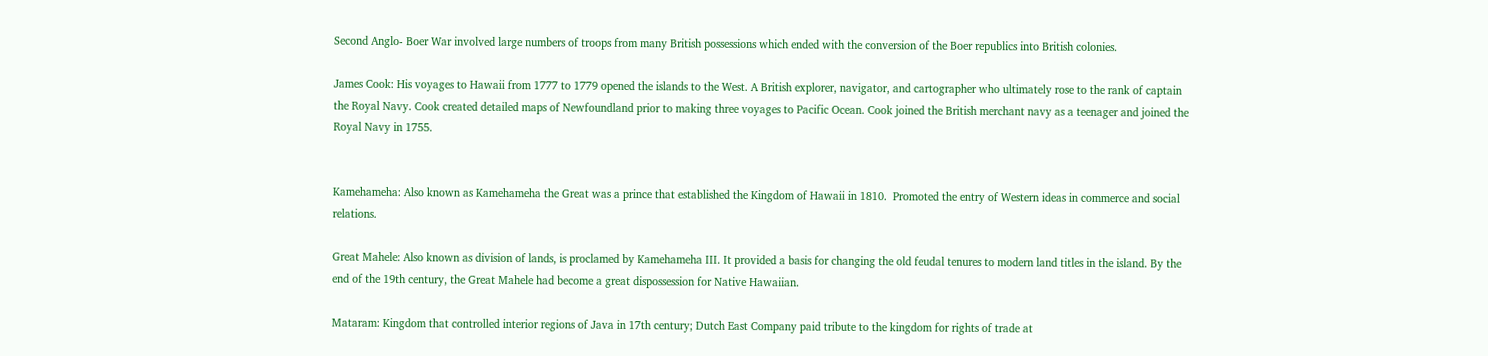Second Anglo- Boer War involved large numbers of troops from many British possessions which ended with the conversion of the Boer republics into British colonies.

James Cook: His voyages to Hawaii from 1777 to 1779 opened the islands to the West. A British explorer, navigator, and cartographer who ultimately rose to the rank of captain the Royal Navy. Cook created detailed maps of Newfoundland prior to making three voyages to Pacific Ocean. Cook joined the British merchant navy as a teenager and joined the Royal Navy in 1755.


Kamehameha: Also known as Kamehameha the Great was a prince that established the Kingdom of Hawaii in 1810.  Promoted the entry of Western ideas in commerce and social relations.

Great Mahele: Also known as division of lands, is proclamed by Kamehameha III. It provided a basis for changing the old feudal tenures to modern land titles in the island. By the end of the 19th century, the Great Mahele had become a great dispossession for Native Hawaiian.

Mataram: Kingdom that controlled interior regions of Java in 17th century; Dutch East Company paid tribute to the kingdom for rights of trade at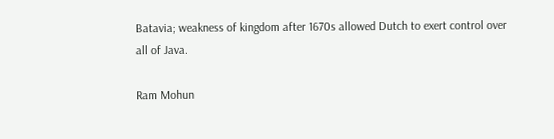Batavia; weakness of kingdom after 1670s allowed Dutch to exert control over all of Java.

Ram Mohun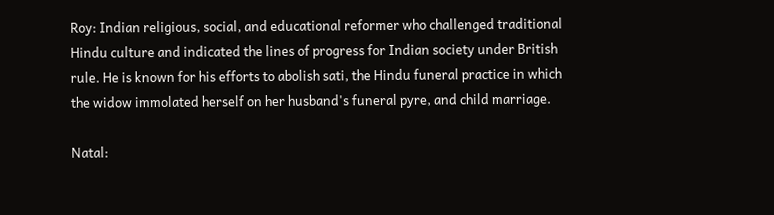Roy: Indian religious, social, and educational reformer who challenged traditional Hindu culture and indicated the lines of progress for Indian society under British rule. He is known for his efforts to abolish sati, the Hindu funeral practice in which the widow immolated herself on her husband's funeral pyre, and child marriage.

Natal: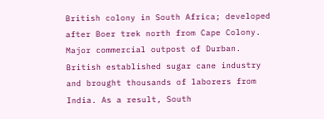British colony in South Africa; developed after Boer trek north from Cape Colony. Major commercial outpost of Durban. British established sugar cane industry and brought thousands of laborers from India. As a result, South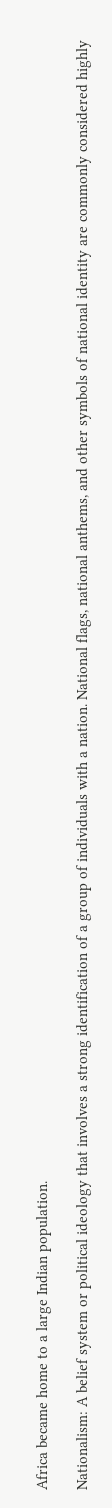Africa became home to a large Indian population.

Nationalism: A belief system or political ideology that involves a strong identification of a group of individuals with a nation. National flags, national anthems, and other symbols of national identity are commonly considered highly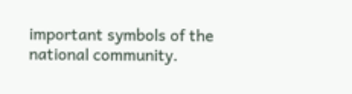important symbols of the national community.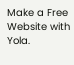Make a Free Website with Yola.